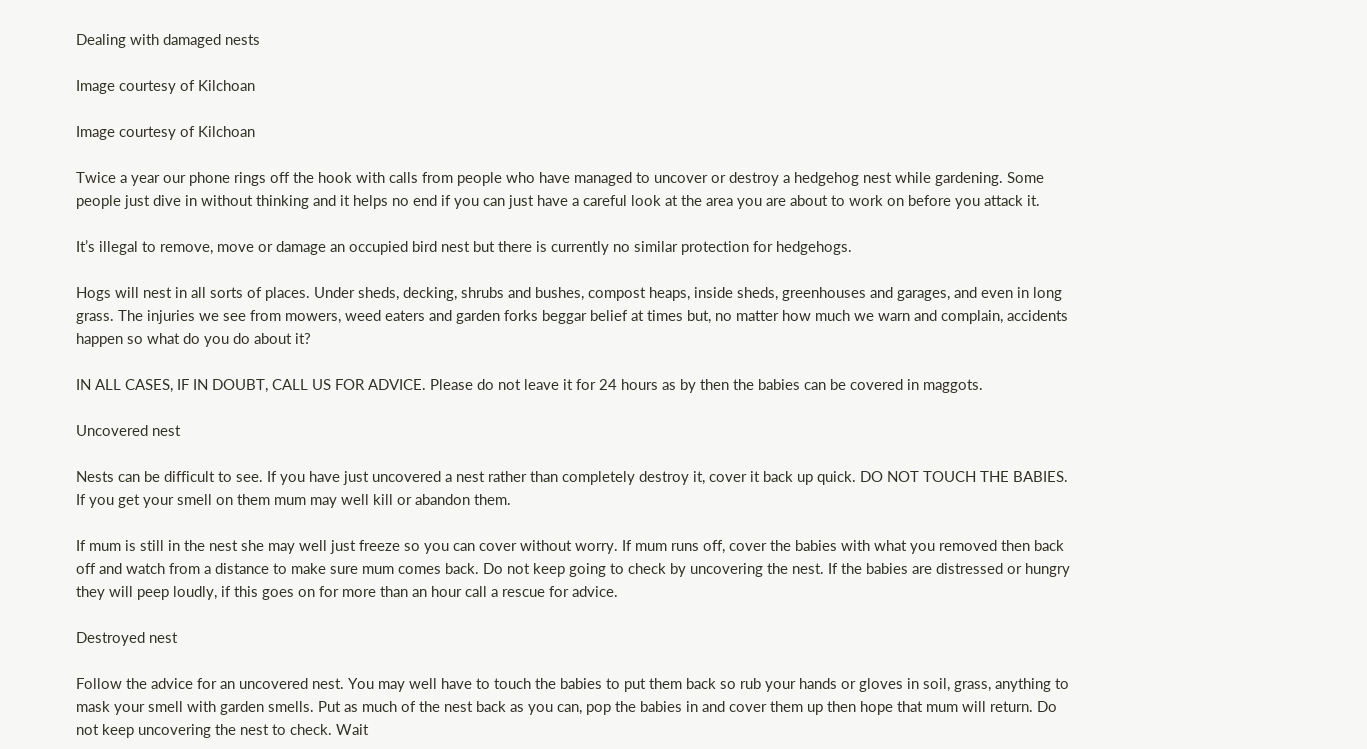Dealing with damaged nests

Image courtesy of Kilchoan

Image courtesy of Kilchoan

Twice a year our phone rings off the hook with calls from people who have managed to uncover or destroy a hedgehog nest while gardening. Some people just dive in without thinking and it helps no end if you can just have a careful look at the area you are about to work on before you attack it.

It’s illegal to remove, move or damage an occupied bird nest but there is currently no similar protection for hedgehogs.

Hogs will nest in all sorts of places. Under sheds, decking, shrubs and bushes, compost heaps, inside sheds, greenhouses and garages, and even in long grass. The injuries we see from mowers, weed eaters and garden forks beggar belief at times but, no matter how much we warn and complain, accidents happen so what do you do about it?

IN ALL CASES, IF IN DOUBT, CALL US FOR ADVICE. Please do not leave it for 24 hours as by then the babies can be covered in maggots.

Uncovered nest

Nests can be difficult to see. If you have just uncovered a nest rather than completely destroy it, cover it back up quick. DO NOT TOUCH THE BABIES. If you get your smell on them mum may well kill or abandon them.

If mum is still in the nest she may well just freeze so you can cover without worry. If mum runs off, cover the babies with what you removed then back off and watch from a distance to make sure mum comes back. Do not keep going to check by uncovering the nest. If the babies are distressed or hungry they will peep loudly, if this goes on for more than an hour call a rescue for advice.

Destroyed nest

Follow the advice for an uncovered nest. You may well have to touch the babies to put them back so rub your hands or gloves in soil, grass, anything to mask your smell with garden smells. Put as much of the nest back as you can, pop the babies in and cover them up then hope that mum will return. Do not keep uncovering the nest to check. Wait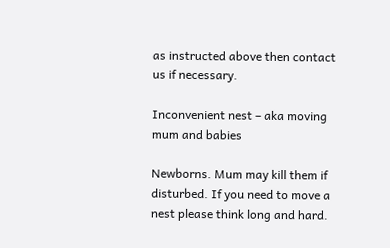as instructed above then contact us if necessary.

Inconvenient nest – aka moving mum and babies

Newborns. Mum may kill them if disturbed. If you need to move a nest please think long and hard.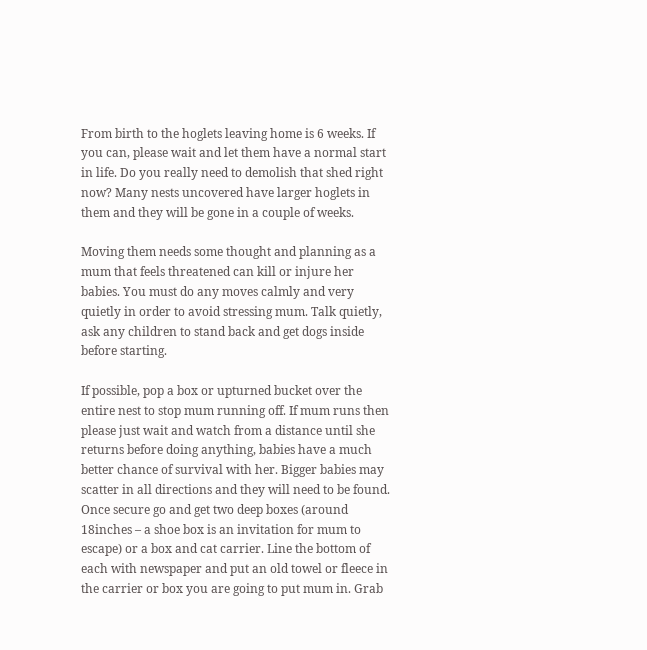From birth to the hoglets leaving home is 6 weeks. If you can, please wait and let them have a normal start in life. Do you really need to demolish that shed right now? Many nests uncovered have larger hoglets in them and they will be gone in a couple of weeks.

Moving them needs some thought and planning as a mum that feels threatened can kill or injure her babies. You must do any moves calmly and very quietly in order to avoid stressing mum. Talk quietly, ask any children to stand back and get dogs inside before starting.

If possible, pop a box or upturned bucket over the entire nest to stop mum running off. If mum runs then please just wait and watch from a distance until she returns before doing anything, babies have a much better chance of survival with her. Bigger babies may scatter in all directions and they will need to be found. Once secure go and get two deep boxes (around 18inches – a shoe box is an invitation for mum to escape) or a box and cat carrier. Line the bottom of each with newspaper and put an old towel or fleece in the carrier or box you are going to put mum in. Grab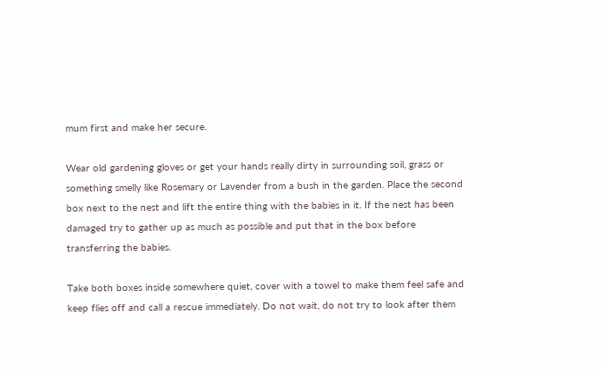mum first and make her secure.

Wear old gardening gloves or get your hands really dirty in surrounding soil, grass or something smelly like Rosemary or Lavender from a bush in the garden. Place the second box next to the nest and lift the entire thing with the babies in it. If the nest has been damaged try to gather up as much as possible and put that in the box before transferring the babies.

Take both boxes inside somewhere quiet, cover with a towel to make them feel safe and keep flies off and call a rescue immediately. Do not wait, do not try to look after them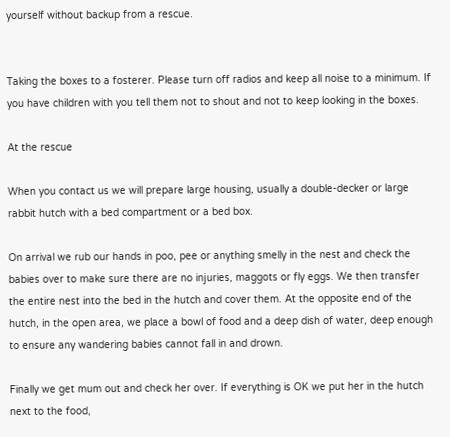yourself without backup from a rescue.


Taking the boxes to a fosterer. Please turn off radios and keep all noise to a minimum. If you have children with you tell them not to shout and not to keep looking in the boxes.

At the rescue

When you contact us we will prepare large housing, usually a double-decker or large rabbit hutch with a bed compartment or a bed box.

On arrival we rub our hands in poo, pee or anything smelly in the nest and check the babies over to make sure there are no injuries, maggots or fly eggs. We then transfer the entire nest into the bed in the hutch and cover them. At the opposite end of the hutch, in the open area, we place a bowl of food and a deep dish of water, deep enough to ensure any wandering babies cannot fall in and drown.

Finally we get mum out and check her over. If everything is OK we put her in the hutch next to the food,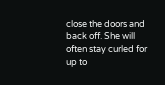close the doors and back off. She will often stay curled for up to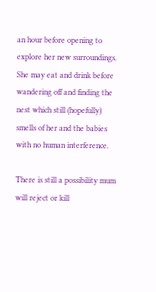an hour before opening to explore her new surroundings. She may eat and drink before wandering off and finding the nest which still (hopefully) smells of her and the babies with no human interference.

There is still a possibility mum will reject or kill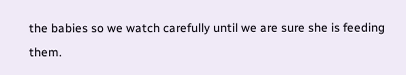the babies so we watch carefully until we are sure she is feeding them.